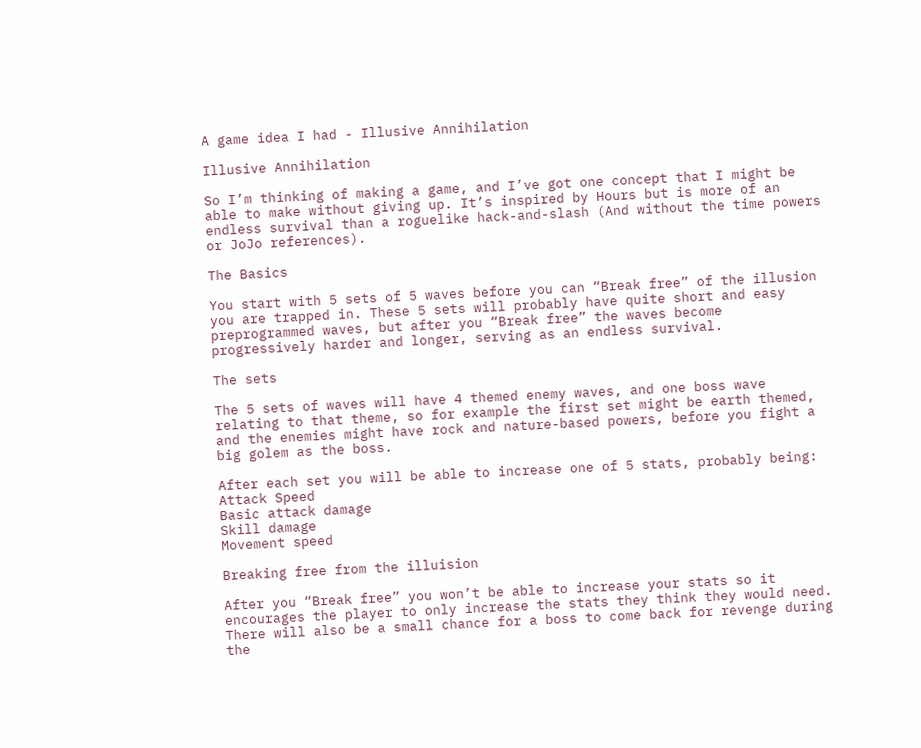A game idea I had - Illusive Annihilation

Illusive Annihilation

So I’m thinking of making a game, and I’ve got one concept that I might be able to make without giving up. It’s inspired by Hours but is more of an endless survival than a roguelike hack-and-slash (And without the time powers or JoJo references).

The Basics

You start with 5 sets of 5 waves before you can “Break free” of the illusion you are trapped in. These 5 sets will probably have quite short and easy preprogrammed waves, but after you “Break free” the waves become progressively harder and longer, serving as an endless survival.

The sets

The 5 sets of waves will have 4 themed enemy waves, and one boss wave relating to that theme, so for example the first set might be earth themed, and the enemies might have rock and nature-based powers, before you fight a big golem as the boss.

After each set you will be able to increase one of 5 stats, probably being:
Attack Speed
Basic attack damage
Skill damage
Movement speed

Breaking free from the illuision

After you “Break free” you won’t be able to increase your stats so it encourages the player to only increase the stats they think they would need. There will also be a small chance for a boss to come back for revenge during the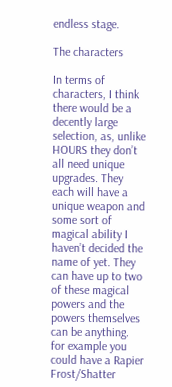endless stage.

The characters

In terms of characters, I think there would be a decently large selection, as, unlike HOURS they don’t all need unique upgrades. They each will have a unique weapon and some sort of magical ability I haven’t decided the name of yet. They can have up to two of these magical powers and the powers themselves can be anything. for example you could have a Rapier Frost/Shatter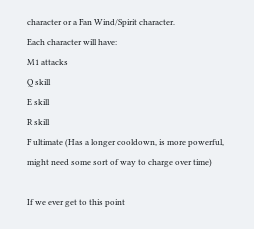character or a Fan Wind/Spirit character.
Each character will have:
M1 attacks
Q skill
E skill
R skill
F ultimate (Has a longer cooldown, is more powerful, might need some sort of way to charge over time)

If we ever get to this point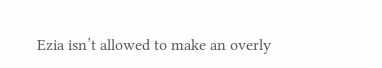Ezia isn’t allowed to make an overly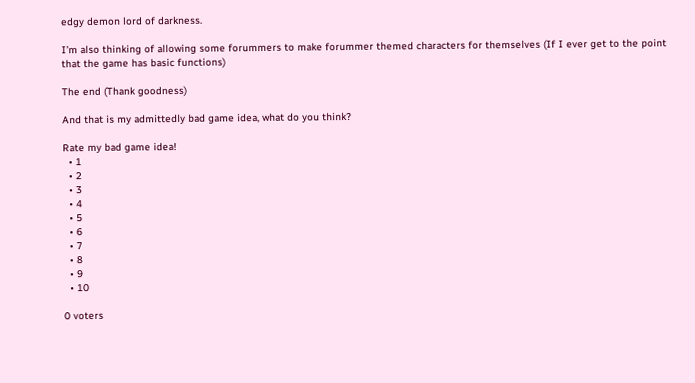edgy demon lord of darkness.

I’m also thinking of allowing some forummers to make forummer themed characters for themselves (If I ever get to the point that the game has basic functions)

The end (Thank goodness)

And that is my admittedly bad game idea, what do you think?

Rate my bad game idea!
  • 1
  • 2
  • 3
  • 4
  • 5
  • 6
  • 7
  • 8
  • 9
  • 10

0 voters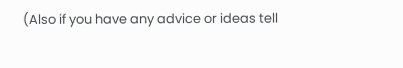(Also if you have any advice or ideas tell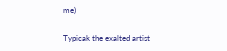me)

Typicak the exalted artist